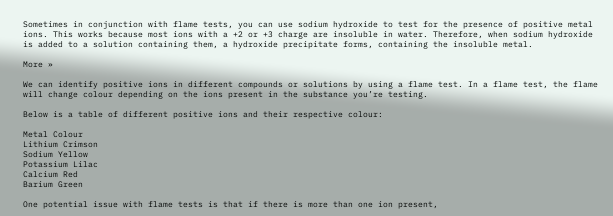Sometimes in conjunction with flame tests, you can use sodium hydroxide to test for the presence of positive metal ions. This works because most ions with a +2 or +3 charge are insoluble in water. Therefore, when sodium hydroxide is added to a solution containing them, a hydroxide precipitate forms, containing the insoluble metal.

More »

We can identify positive ions in different compounds or solutions by using a flame test. In a flame test, the flame will change colour depending on the ions present in the substance you’re testing.

Below is a table of different positive ions and their respective colour:

Metal Colour
Lithium Crimson
Sodium Yellow
Potassium Lilac
Calcium Red
Barium Green

One potential issue with flame tests is that if there is more than one ion present,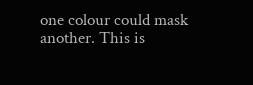one colour could mask another. This is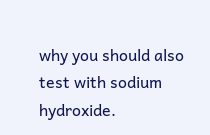why you should also test with sodium hydroxide.